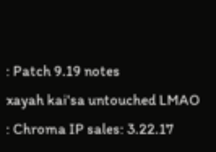: Patch 9.19 notes
xayah kai'sa untouched LMAO
: Chroma IP sales: 3.22.17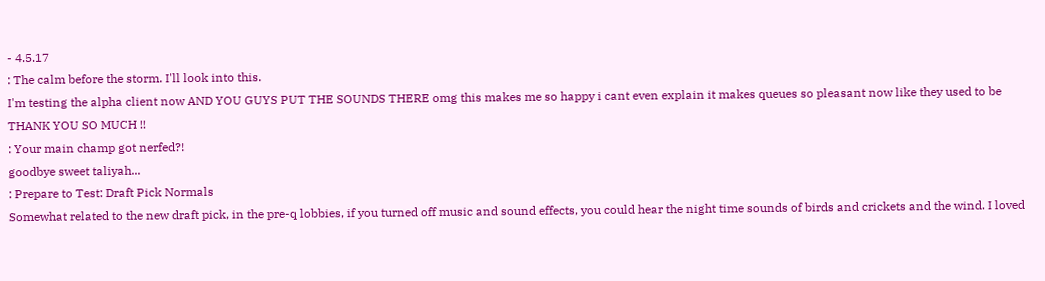- 4.5.17
: The calm before the storm. I'll look into this.
I'm testing the alpha client now AND YOU GUYS PUT THE SOUNDS THERE omg this makes me so happy i cant even explain it makes queues so pleasant now like they used to be THANK YOU SO MUCH !!
: Your main champ got nerfed?!
goodbye sweet taliyah...
: Prepare to Test: Draft Pick Normals
Somewhat related to the new draft pick, in the pre-q lobbies, if you turned off music and sound effects, you could hear the night time sounds of birds and crickets and the wind. I loved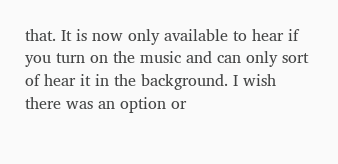that. It is now only available to hear if you turn on the music and can only sort of hear it in the background. I wish there was an option or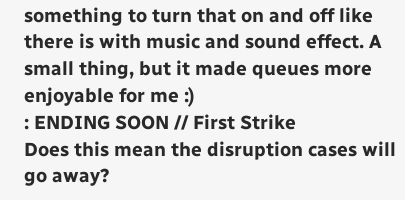something to turn that on and off like there is with music and sound effect. A small thing, but it made queues more enjoyable for me :)
: ENDING SOON // First Strike
Does this mean the disruption cases will go away?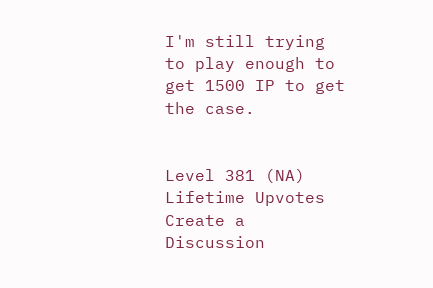I'm still trying to play enough to get 1500 IP to get the case.


Level 381 (NA)
Lifetime Upvotes
Create a Discussion